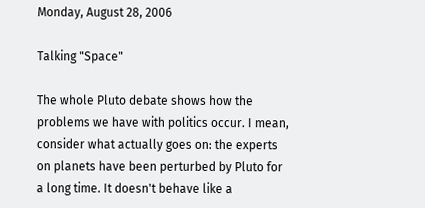Monday, August 28, 2006

Talking "Space"

The whole Pluto debate shows how the problems we have with politics occur. I mean, consider what actually goes on: the experts on planets have been perturbed by Pluto for a long time. It doesn't behave like a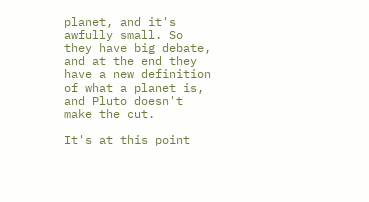planet, and it's awfully small. So they have big debate, and at the end they have a new definition of what a planet is, and Pluto doesn't make the cut.

It's at this point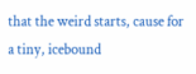that the weird starts, cause for a tiny, icebound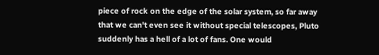piece of rock on the edge of the solar system, so far away that we can't even see it without special telescopes, Pluto suddenly has a hell of a lot of fans. One would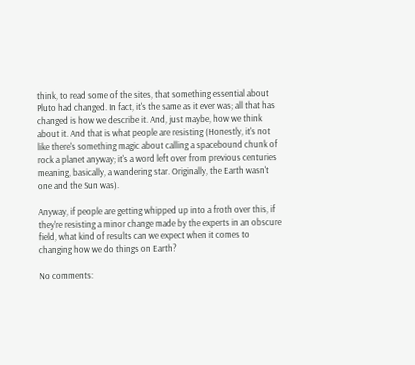think, to read some of the sites, that something essential about Pluto had changed. In fact, it's the same as it ever was; all that has changed is how we describe it. And, just maybe, how we think about it. And that is what people are resisting (Honestly, it's not like there's something magic about calling a spacebound chunk of rock a planet anyway; it's a word left over from previous centuries meaning, basically, a wandering star. Originally, the Earth wasn't one and the Sun was).

Anyway, if people are getting whipped up into a froth over this, if they're resisting a minor change made by the experts in an obscure field, what kind of results can we expect when it comes to changing how we do things on Earth?

No comments: